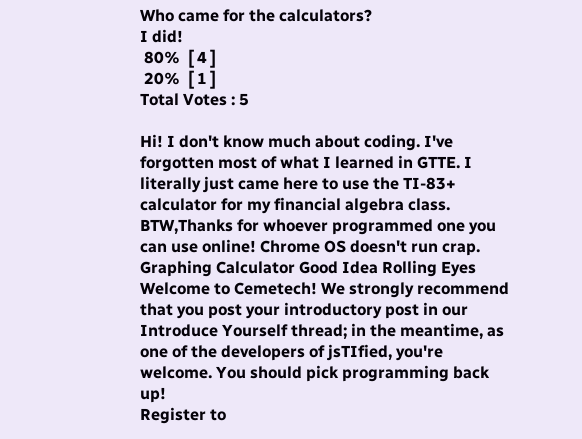Who came for the calculators?
I did!
 80%  [ 4 ]
 20%  [ 1 ]
Total Votes : 5

Hi! I don't know much about coding. I've forgotten most of what I learned in GTTE. I literally just came here to use the TI-83+ calculator for my financial algebra class. BTW,Thanks for whoever programmed one you can use online! Chrome OS doesn't run crap. Graphing Calculator Good Idea Rolling Eyes
Welcome to Cemetech! We strongly recommend that you post your introductory post in our Introduce Yourself thread; in the meantime, as one of the developers of jsTIfied, you're welcome. You should pick programming back up!
Register to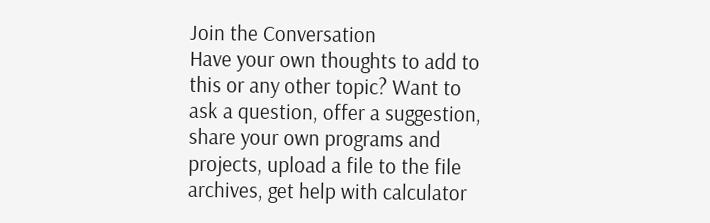Join the Conversation
Have your own thoughts to add to this or any other topic? Want to ask a question, offer a suggestion, share your own programs and projects, upload a file to the file archives, get help with calculator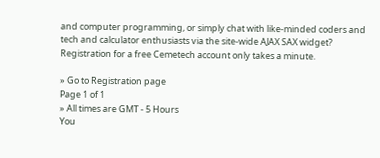and computer programming, or simply chat with like-minded coders and tech and calculator enthusiasts via the site-wide AJAX SAX widget? Registration for a free Cemetech account only takes a minute.

» Go to Registration page
Page 1 of 1
» All times are GMT - 5 Hours
You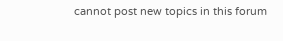cannot post new topics in this forum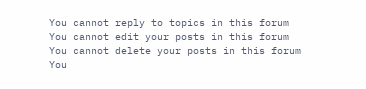You cannot reply to topics in this forum
You cannot edit your posts in this forum
You cannot delete your posts in this forum
You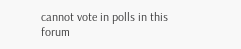cannot vote in polls in this forum